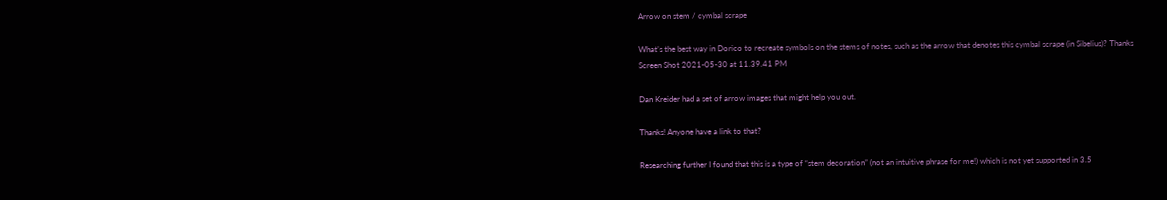Arrow on stem / cymbal scrape

What’s the best way in Dorico to recreate symbols on the stems of notes, such as the arrow that denotes this cymbal scrape (in Sibelius)? Thanks
Screen Shot 2021-05-30 at 11.39.41 PM

Dan Kreider had a set of arrow images that might help you out.

Thanks! Anyone have a link to that?

Researching further I found that this is a type of “stem decoration” (not an intuitive phrase for me!) which is not yet supported in 3.5